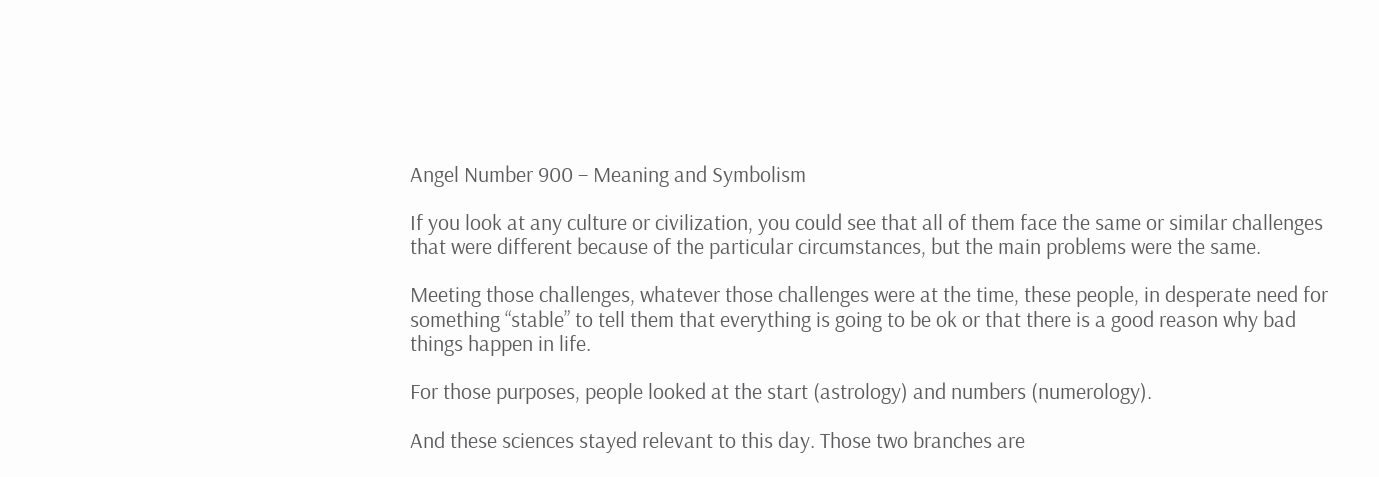Angel Number 900 – Meaning and Symbolism

If you look at any culture or civilization, you could see that all of them face the same or similar challenges that were different because of the particular circumstances, but the main problems were the same.

Meeting those challenges, whatever those challenges were at the time, these people, in desperate need for something “stable” to tell them that everything is going to be ok or that there is a good reason why bad things happen in life.

For those purposes, people looked at the start (astrology) and numbers (numerology).

And these sciences stayed relevant to this day. Those two branches are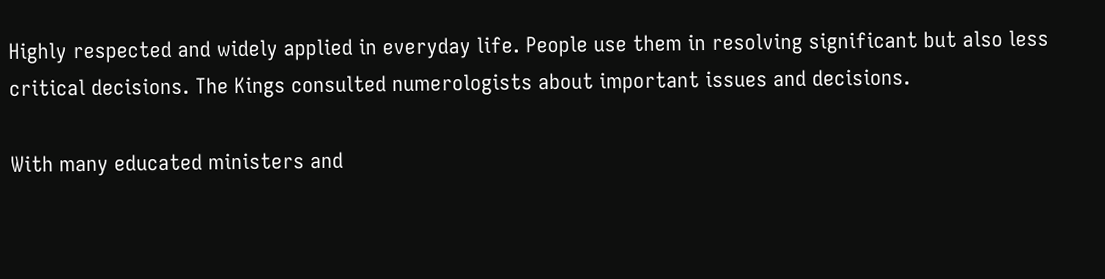Highly respected and widely applied in everyday life. People use them in resolving significant but also less critical decisions. The Kings consulted numerologists about important issues and decisions.

With many educated ministers and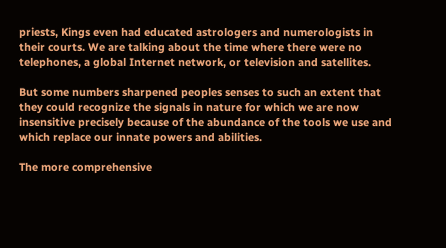priests, Kings even had educated astrologers and numerologists in their courts. We are talking about the time where there were no telephones, a global Internet network, or television and satellites.

But some numbers sharpened peoples senses to such an extent that they could recognize the signals in nature for which we are now insensitive precisely because of the abundance of the tools we use and which replace our innate powers and abilities.

The more comprehensive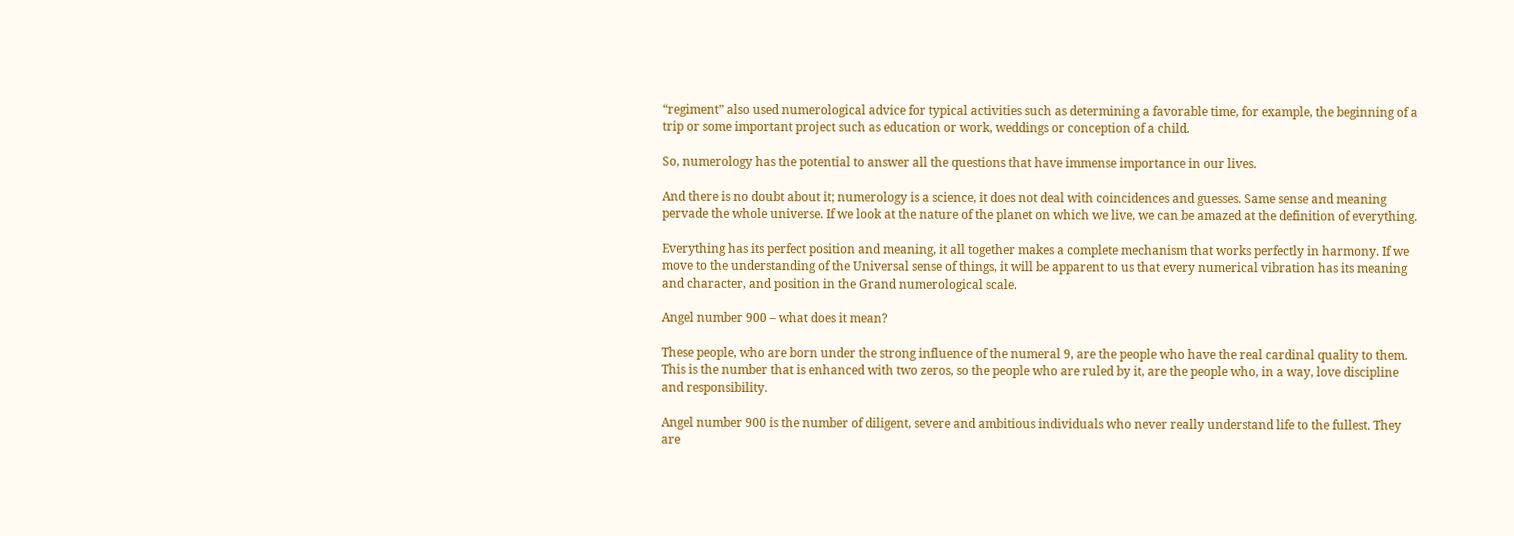“regiment” also used numerological advice for typical activities such as determining a favorable time, for example, the beginning of a trip or some important project such as education or work, weddings or conception of a child.

So, numerology has the potential to answer all the questions that have immense importance in our lives.

And there is no doubt about it; numerology is a science, it does not deal with coincidences and guesses. Same sense and meaning pervade the whole universe. If we look at the nature of the planet on which we live, we can be amazed at the definition of everything.

Everything has its perfect position and meaning, it all together makes a complete mechanism that works perfectly in harmony. If we move to the understanding of the Universal sense of things, it will be apparent to us that every numerical vibration has its meaning and character, and position in the Grand numerological scale.

Angel number 900 – what does it mean?

These people, who are born under the strong influence of the numeral 9, are the people who have the real cardinal quality to them. This is the number that is enhanced with two zeros, so the people who are ruled by it, are the people who, in a way, love discipline and responsibility.

Angel number 900 is the number of diligent, severe and ambitious individuals who never really understand life to the fullest. They are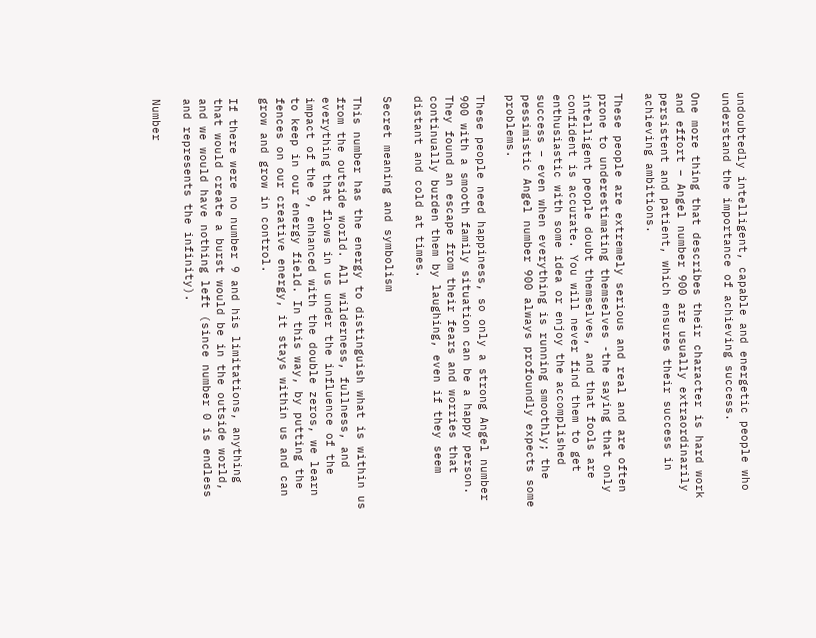undoubtedly intelligent, capable and energetic people who understand the importance of achieving success.

One more thing that describes their character is hard work and effort – Angel number 900 are usually extraordinarily persistent and patient, which ensures their success in achieving ambitions.

These people are extremely serious and real and are often prone to underestimating themselves -the saying that only intelligent people doubt themselves, and that fools are confident is accurate. You will never find them to get enthusiastic with some idea or enjoy the accomplished success – even when everything is running smoothly; the pessimistic Angel number 900 always profoundly expects some problems.

These people need happiness, so only a strong Angel number 900 with a smooth family situation can be a happy person. They found an escape from their fears and worries that continually burden them by laughing, even if they seem distant and cold at times.

Secret meaning and symbolism

This number has the energy to distinguish what is within us from the outside world. All wilderness, fullness, and everything that flows in us under the influence of the impact of the 9, enhanced with the double zeros, we learn to keep in our energy field. In this way, by putting the fences on our creative energy, it stays within us and can grow and grow in control.

If there were no number 9 and his limitations, anything that would create a burst would be in the outside world, and we would have nothing left (since number 0 is endless and represents the infinity).

Number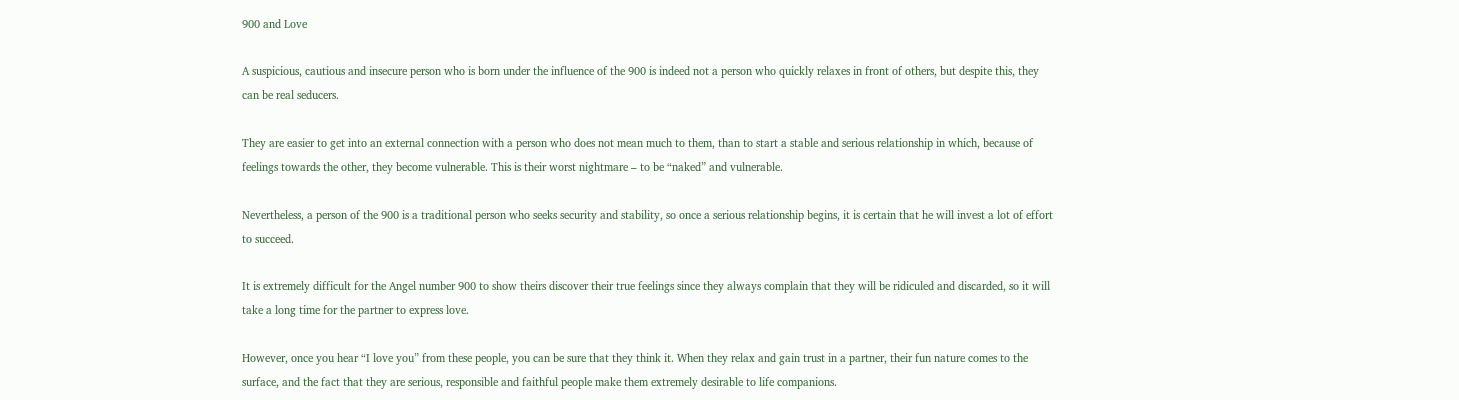900 and Love

A suspicious, cautious and insecure person who is born under the influence of the 900 is indeed not a person who quickly relaxes in front of others, but despite this, they can be real seducers.

They are easier to get into an external connection with a person who does not mean much to them, than to start a stable and serious relationship in which, because of feelings towards the other, they become vulnerable. This is their worst nightmare – to be “naked” and vulnerable.

Nevertheless, a person of the 900 is a traditional person who seeks security and stability, so once a serious relationship begins, it is certain that he will invest a lot of effort to succeed.

It is extremely difficult for the Angel number 900 to show theirs discover their true feelings since they always complain that they will be ridiculed and discarded, so it will take a long time for the partner to express love.

However, once you hear “I love you” from these people, you can be sure that they think it. When they relax and gain trust in a partner, their fun nature comes to the surface, and the fact that they are serious, responsible and faithful people make them extremely desirable to life companions.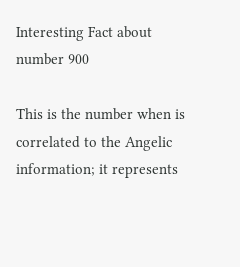Interesting Fact about number 900

This is the number when is correlated to the Angelic information; it represents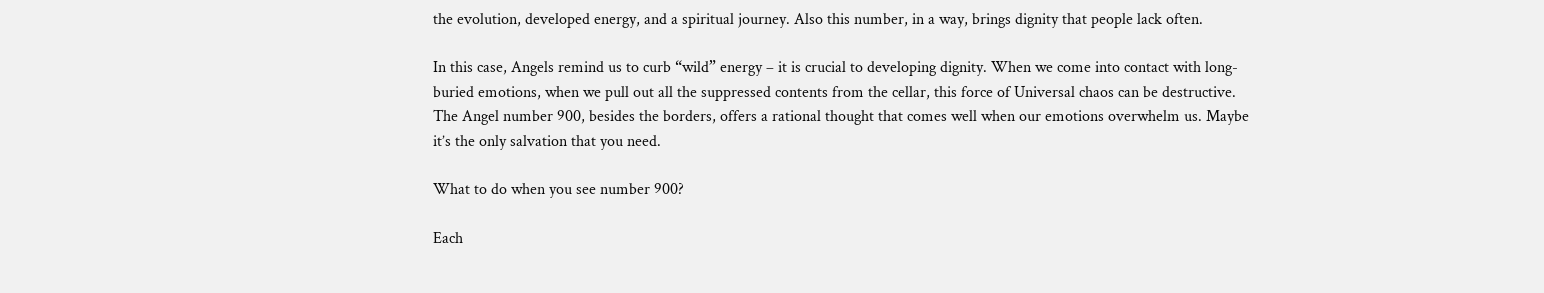the evolution, developed energy, and a spiritual journey. Also this number, in a way, brings dignity that people lack often.

In this case, Angels remind us to curb “wild” energy – it is crucial to developing dignity. When we come into contact with long-buried emotions, when we pull out all the suppressed contents from the cellar, this force of Universal chaos can be destructive. The Angel number 900, besides the borders, offers a rational thought that comes well when our emotions overwhelm us. Maybe it’s the only salvation that you need.

What to do when you see number 900?

Each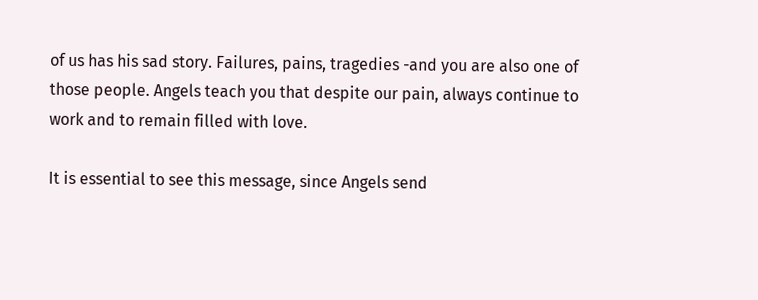of us has his sad story. Failures, pains, tragedies -and you are also one of those people. Angels teach you that despite our pain, always continue to work and to remain filled with love.

It is essential to see this message, since Angels send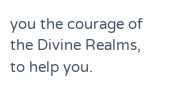you the courage of the Divine Realms, to help you.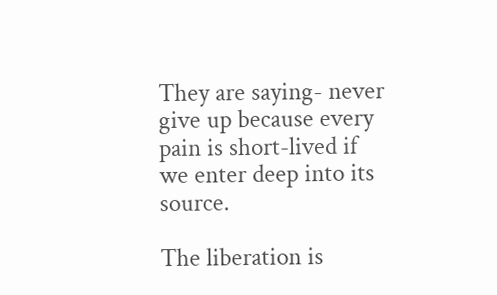They are saying- never give up because every pain is short-lived if we enter deep into its source.

The liberation is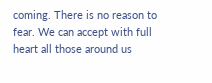coming. There is no reason to fear. We can accept with full heart all those around us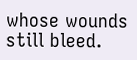whose wounds still bleed.